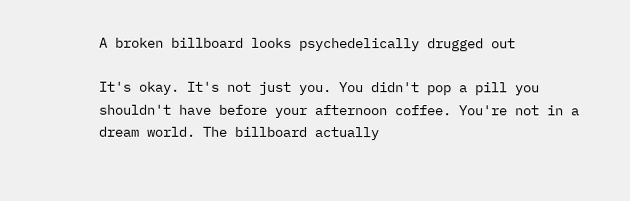A broken billboard looks psychedelically drugged out

It's okay. It's not just you. You didn't pop a pill you shouldn't have before your afternoon coffee. You're not in a dream world. The billboard actually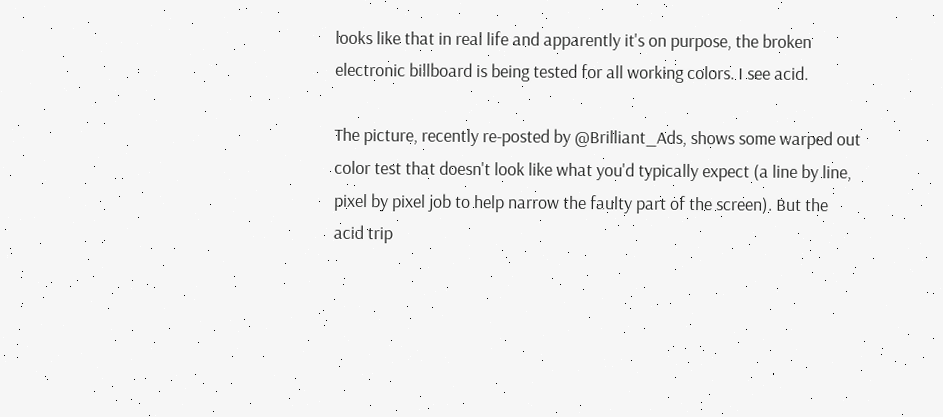looks like that in real life and apparently it's on purpose, the broken electronic billboard is being tested for all working colors. I see acid.

The picture, recently re-posted by @Brilliant_Ads, shows some warped out color test that doesn't look like what you'd typically expect (a line by line, pixel by pixel job to help narrow the faulty part of the screen). But the acid trip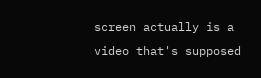screen actually is a video that's supposed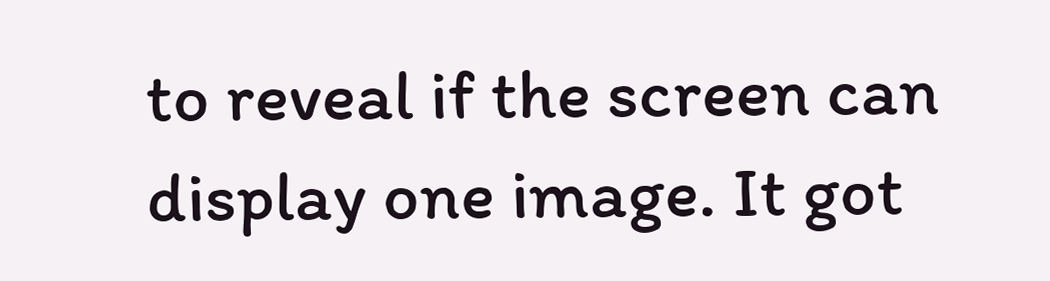to reveal if the screen can display one image. It got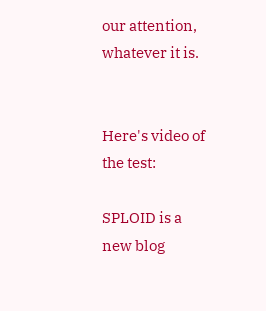our attention, whatever it is.


Here's video of the test:

SPLOID is a new blog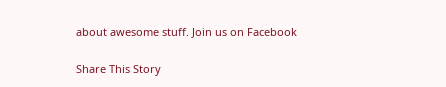about awesome stuff. Join us on Facebook

Share This Story